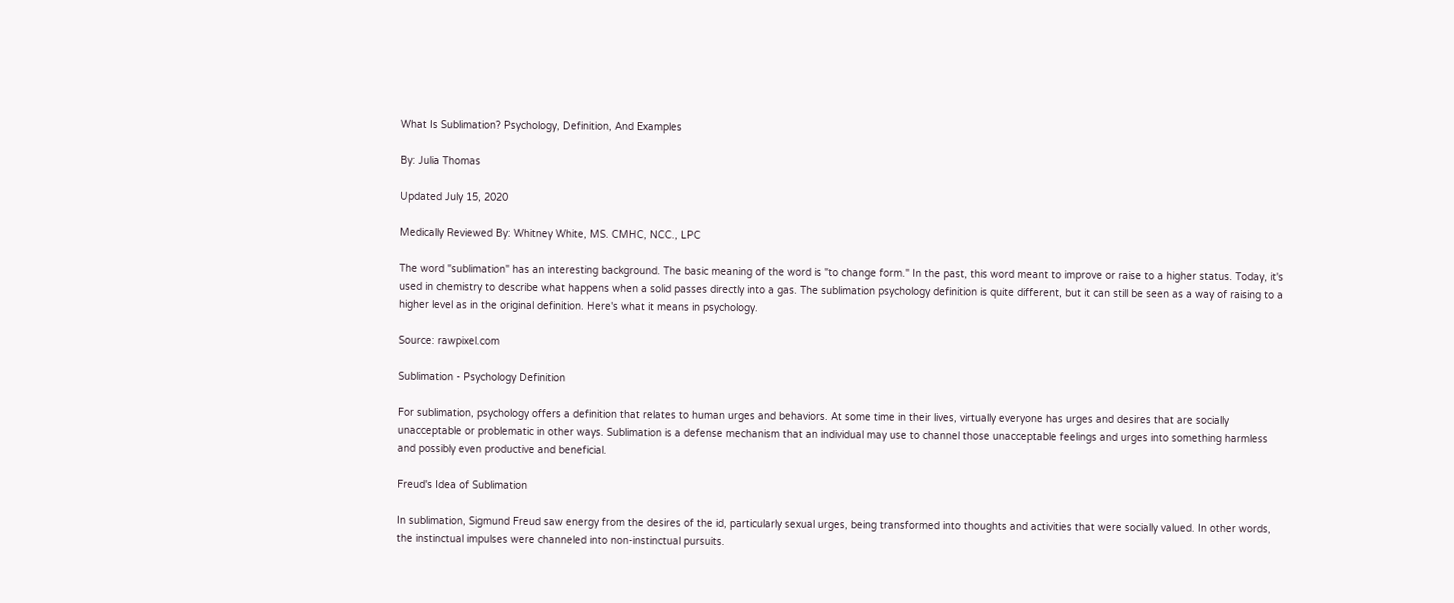What Is Sublimation? Psychology, Definition, And Examples

By: Julia Thomas

Updated July 15, 2020

Medically Reviewed By: Whitney White, MS. CMHC, NCC., LPC

The word "sublimation" has an interesting background. The basic meaning of the word is "to change form." In the past, this word meant to improve or raise to a higher status. Today, it's used in chemistry to describe what happens when a solid passes directly into a gas. The sublimation psychology definition is quite different, but it can still be seen as a way of raising to a higher level as in the original definition. Here's what it means in psychology.

Source: rawpixel.com

Sublimation - Psychology Definition

For sublimation, psychology offers a definition that relates to human urges and behaviors. At some time in their lives, virtually everyone has urges and desires that are socially unacceptable or problematic in other ways. Sublimation is a defense mechanism that an individual may use to channel those unacceptable feelings and urges into something harmless and possibly even productive and beneficial.

Freud's Idea of Sublimation

In sublimation, Sigmund Freud saw energy from the desires of the id, particularly sexual urges, being transformed into thoughts and activities that were socially valued. In other words, the instinctual impulses were channeled into non-instinctual pursuits.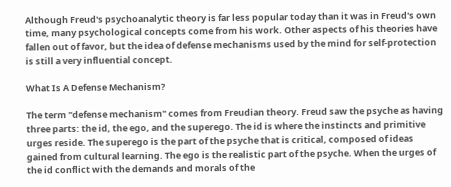Although Freud's psychoanalytic theory is far less popular today than it was in Freud's own time, many psychological concepts come from his work. Other aspects of his theories have fallen out of favor, but the idea of defense mechanisms used by the mind for self-protection is still a very influential concept.

What Is A Defense Mechanism?

The term "defense mechanism" comes from Freudian theory. Freud saw the psyche as having three parts: the id, the ego, and the superego. The id is where the instincts and primitive urges reside. The superego is the part of the psyche that is critical, composed of ideas gained from cultural learning. The ego is the realistic part of the psyche. When the urges of the id conflict with the demands and morals of the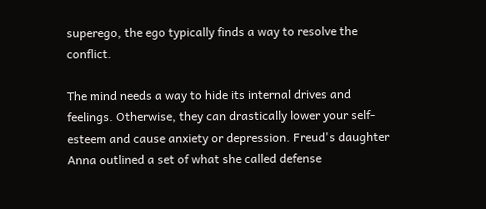superego, the ego typically finds a way to resolve the conflict.

The mind needs a way to hide its internal drives and feelings. Otherwise, they can drastically lower your self-esteem and cause anxiety or depression. Freud's daughter Anna outlined a set of what she called defense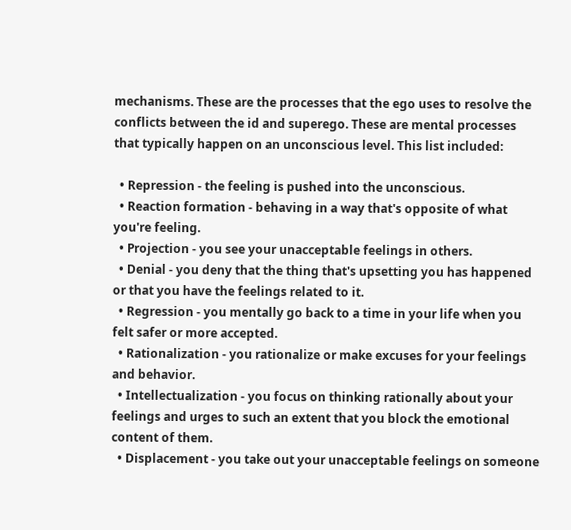mechanisms. These are the processes that the ego uses to resolve the conflicts between the id and superego. These are mental processes that typically happen on an unconscious level. This list included:

  • Repression - the feeling is pushed into the unconscious.
  • Reaction formation - behaving in a way that's opposite of what you're feeling.
  • Projection - you see your unacceptable feelings in others.
  • Denial - you deny that the thing that's upsetting you has happened or that you have the feelings related to it.
  • Regression - you mentally go back to a time in your life when you felt safer or more accepted.
  • Rationalization - you rationalize or make excuses for your feelings and behavior.
  • Intellectualization - you focus on thinking rationally about your feelings and urges to such an extent that you block the emotional content of them.
  • Displacement - you take out your unacceptable feelings on someone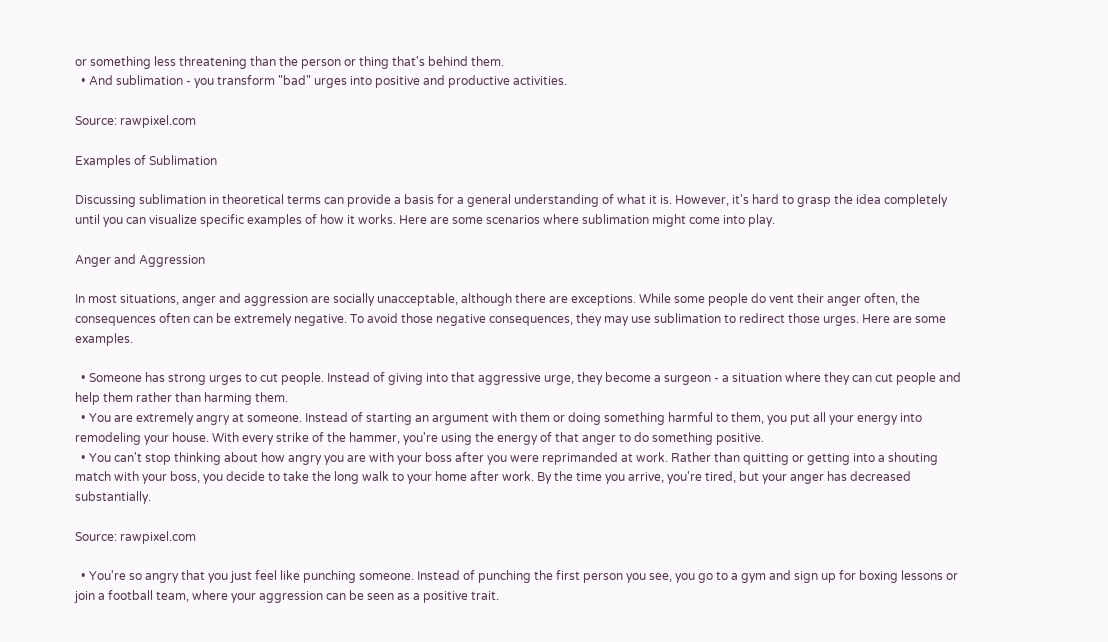or something less threatening than the person or thing that's behind them.
  • And sublimation - you transform "bad" urges into positive and productive activities.

Source: rawpixel.com

Examples of Sublimation

Discussing sublimation in theoretical terms can provide a basis for a general understanding of what it is. However, it's hard to grasp the idea completely until you can visualize specific examples of how it works. Here are some scenarios where sublimation might come into play.

Anger and Aggression

In most situations, anger and aggression are socially unacceptable, although there are exceptions. While some people do vent their anger often, the consequences often can be extremely negative. To avoid those negative consequences, they may use sublimation to redirect those urges. Here are some examples.

  • Someone has strong urges to cut people. Instead of giving into that aggressive urge, they become a surgeon - a situation where they can cut people and help them rather than harming them.
  • You are extremely angry at someone. Instead of starting an argument with them or doing something harmful to them, you put all your energy into remodeling your house. With every strike of the hammer, you're using the energy of that anger to do something positive.
  • You can't stop thinking about how angry you are with your boss after you were reprimanded at work. Rather than quitting or getting into a shouting match with your boss, you decide to take the long walk to your home after work. By the time you arrive, you're tired, but your anger has decreased substantially.

Source: rawpixel.com

  • You're so angry that you just feel like punching someone. Instead of punching the first person you see, you go to a gym and sign up for boxing lessons or join a football team, where your aggression can be seen as a positive trait.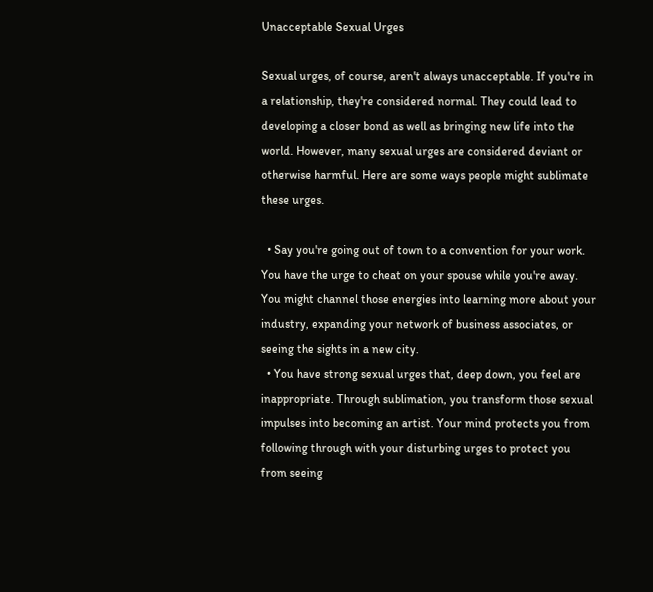Unacceptable Sexual Urges

Sexual urges, of course, aren't always unacceptable. If you're in a relationship, they're considered normal. They could lead to developing a closer bond as well as bringing new life into the world. However, many sexual urges are considered deviant or otherwise harmful. Here are some ways people might sublimate these urges.

  • Say you're going out of town to a convention for your work. You have the urge to cheat on your spouse while you're away. You might channel those energies into learning more about your industry, expanding your network of business associates, or seeing the sights in a new city.
  • You have strong sexual urges that, deep down, you feel are inappropriate. Through sublimation, you transform those sexual impulses into becoming an artist. Your mind protects you from following through with your disturbing urges to protect you from seeing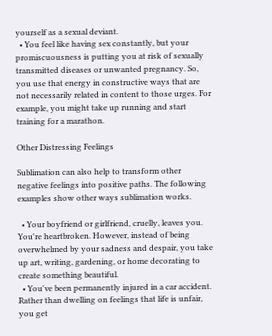yourself as a sexual deviant.
  • You feel like having sex constantly, but your promiscuousness is putting you at risk of sexually transmitted diseases or unwanted pregnancy. So, you use that energy in constructive ways that are not necessarily related in content to those urges. For example, you might take up running and start training for a marathon.

Other Distressing Feelings

Sublimation can also help to transform other negative feelings into positive paths. The following examples show other ways sublimation works.

  • Your boyfriend or girlfriend, cruelly, leaves you. You're heartbroken. However, instead of being overwhelmed by your sadness and despair, you take up art, writing, gardening, or home decorating to create something beautiful.
  • You've been permanently injured in a car accident. Rather than dwelling on feelings that life is unfair, you get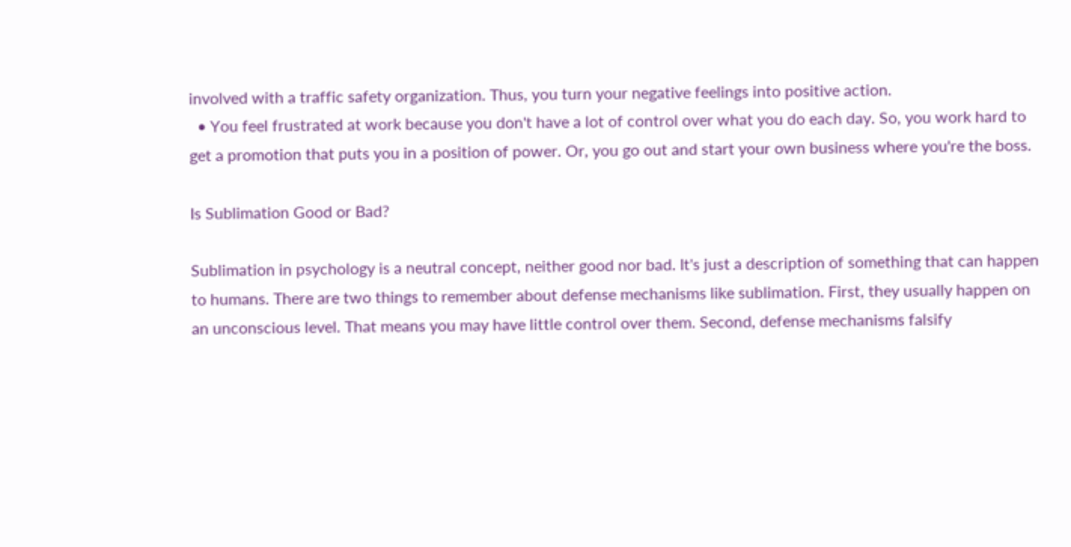involved with a traffic safety organization. Thus, you turn your negative feelings into positive action.
  • You feel frustrated at work because you don't have a lot of control over what you do each day. So, you work hard to get a promotion that puts you in a position of power. Or, you go out and start your own business where you're the boss.

Is Sublimation Good or Bad?

Sublimation in psychology is a neutral concept, neither good nor bad. It's just a description of something that can happen to humans. There are two things to remember about defense mechanisms like sublimation. First, they usually happen on an unconscious level. That means you may have little control over them. Second, defense mechanisms falsify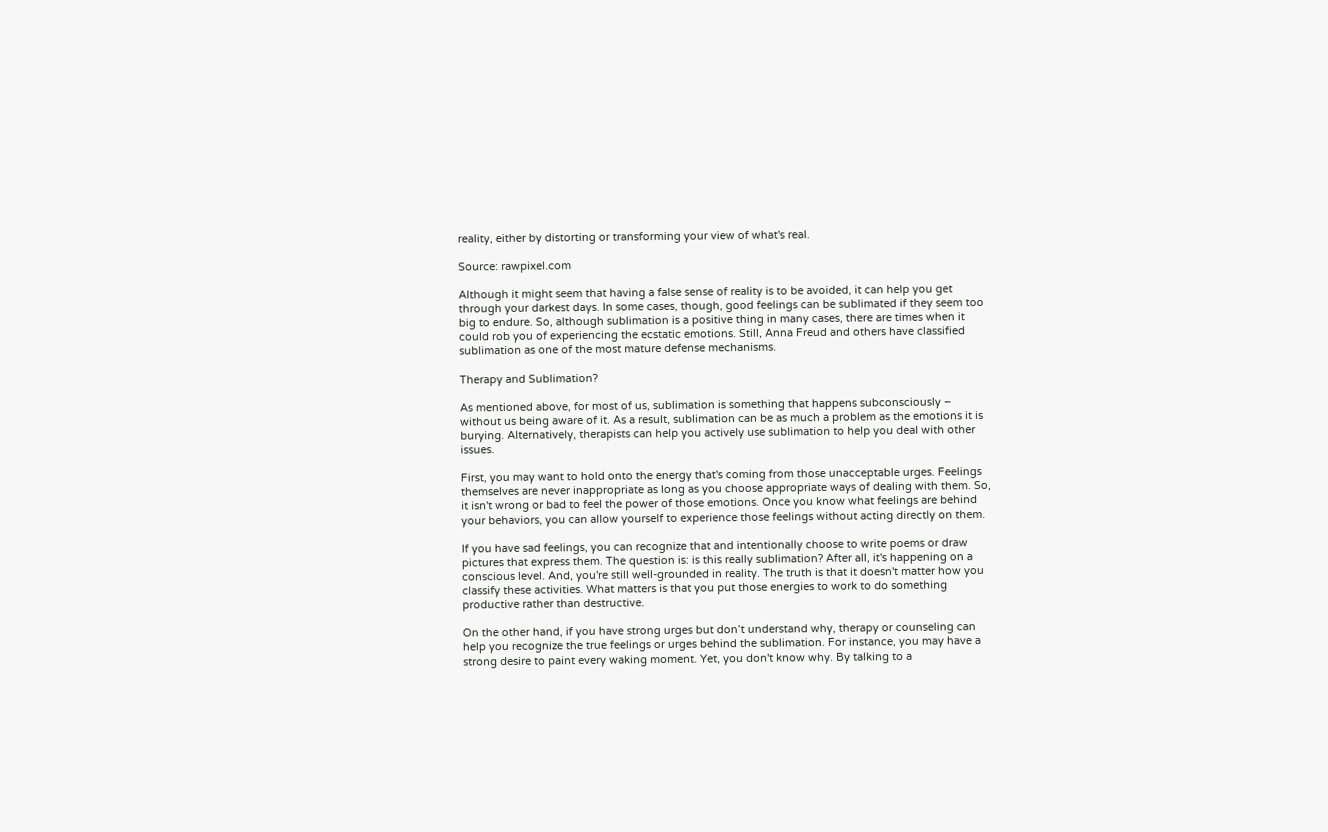reality, either by distorting or transforming your view of what's real.

Source: rawpixel.com

Although it might seem that having a false sense of reality is to be avoided, it can help you get through your darkest days. In some cases, though, good feelings can be sublimated if they seem too big to endure. So, although sublimation is a positive thing in many cases, there are times when it could rob you of experiencing the ecstatic emotions. Still, Anna Freud and others have classified sublimation as one of the most mature defense mechanisms.

Therapy and Sublimation?

As mentioned above, for most of us, sublimation is something that happens subconsciously – without us being aware of it. As a result, sublimation can be as much a problem as the emotions it is burying. Alternatively, therapists can help you actively use sublimation to help you deal with other issues.

First, you may want to hold onto the energy that's coming from those unacceptable urges. Feelings themselves are never inappropriate as long as you choose appropriate ways of dealing with them. So, it isn't wrong or bad to feel the power of those emotions. Once you know what feelings are behind your behaviors, you can allow yourself to experience those feelings without acting directly on them.

If you have sad feelings, you can recognize that and intentionally choose to write poems or draw pictures that express them. The question is: is this really sublimation? After all, it's happening on a conscious level. And, you're still well-grounded in reality. The truth is that it doesn't matter how you classify these activities. What matters is that you put those energies to work to do something productive rather than destructive.

On the other hand, if you have strong urges but don’t understand why, therapy or counseling can help you recognize the true feelings or urges behind the sublimation. For instance, you may have a strong desire to paint every waking moment. Yet, you don't know why. By talking to a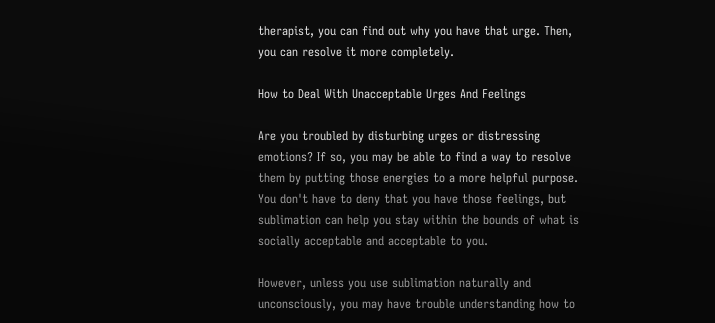therapist, you can find out why you have that urge. Then, you can resolve it more completely.

How to Deal With Unacceptable Urges And Feelings

Are you troubled by disturbing urges or distressing emotions? If so, you may be able to find a way to resolve them by putting those energies to a more helpful purpose. You don't have to deny that you have those feelings, but sublimation can help you stay within the bounds of what is socially acceptable and acceptable to you.

However, unless you use sublimation naturally and unconsciously, you may have trouble understanding how to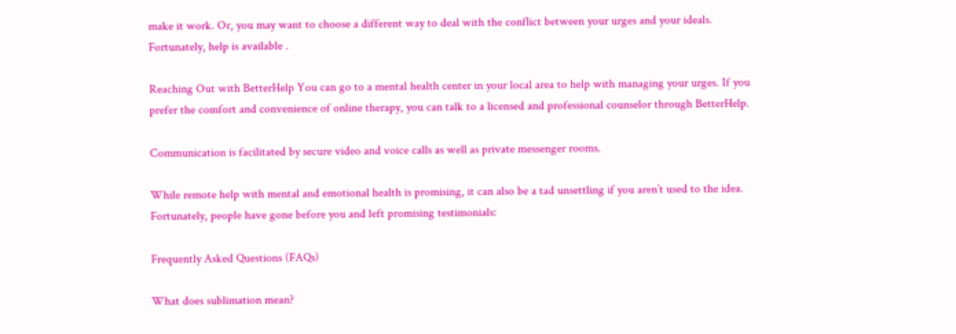make it work. Or, you may want to choose a different way to deal with the conflict between your urges and your ideals. Fortunately, help is available .

Reaching Out with BetterHelp You can go to a mental health center in your local area to help with managing your urges. If you prefer the comfort and convenience of online therapy, you can talk to a licensed and professional counselor through BetterHelp.

Communication is facilitated by secure video and voice calls as well as private messenger rooms.

While remote help with mental and emotional health is promising, it can also be a tad unsettling if you aren’t used to the idea. Fortunately, people have gone before you and left promising testimonials:

Frequently Asked Questions (FAQs)

What does sublimation mean?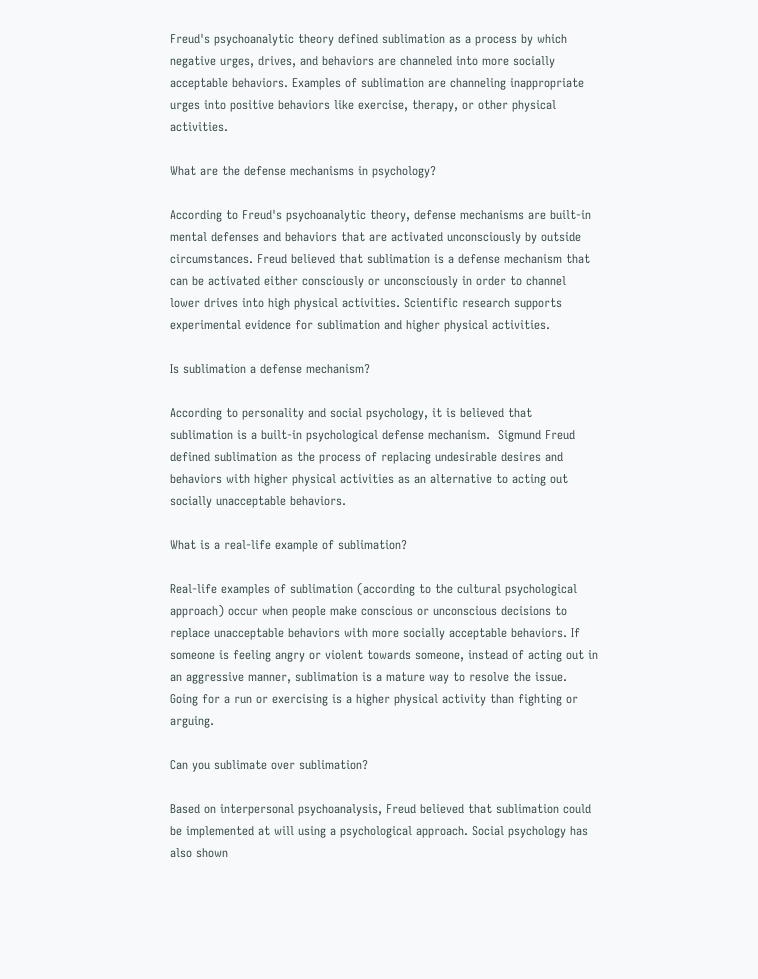Freud's psychoanalytic theory defined sublimation as a process by which negative urges, drives, and behaviors are channeled into more socially acceptable behaviors. Examples of sublimation are channeling inappropriate urges into positive behaviors like exercise, therapy, or other physical activities.

What are the defense mechanisms in psychology?

According to Freud's psychoanalytic theory, defense mechanisms are built-in mental defenses and behaviors that are activated unconsciously by outside circumstances. Freud believed that sublimation is a defense mechanism that can be activated either consciously or unconsciously in order to channel lower drives into high physical activities. Scientific research supports experimental evidence for sublimation and higher physical activities.

Is sublimation a defense mechanism?

According to personality and social psychology, it is believed that sublimation is a built-in psychological defense mechanism.  Sigmund Freud defined sublimation as the process of replacing undesirable desires and behaviors with higher physical activities as an alternative to acting out socially unacceptable behaviors.

What is a real-life example of sublimation?

Real-life examples of sublimation (according to the cultural psychological approach) occur when people make conscious or unconscious decisions to replace unacceptable behaviors with more socially acceptable behaviors. If someone is feeling angry or violent towards someone, instead of acting out in an aggressive manner, sublimation is a mature way to resolve the issue. Going for a run or exercising is a higher physical activity than fighting or arguing.

Can you sublimate over sublimation?

Based on interpersonal psychoanalysis, Freud believed that sublimation could be implemented at will using a psychological approach. Social psychology has also shown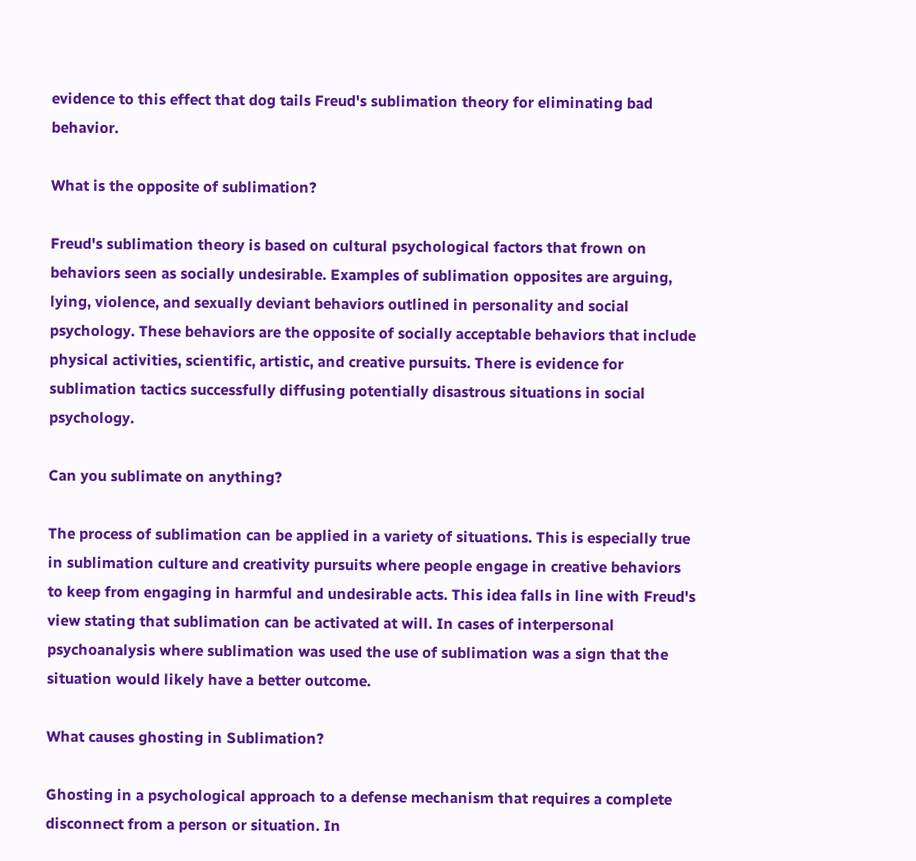evidence to this effect that dog tails Freud's sublimation theory for eliminating bad behavior.

What is the opposite of sublimation?

Freud's sublimation theory is based on cultural psychological factors that frown on behaviors seen as socially undesirable. Examples of sublimation opposites are arguing, lying, violence, and sexually deviant behaviors outlined in personality and social psychology. These behaviors are the opposite of socially acceptable behaviors that include physical activities, scientific, artistic, and creative pursuits. There is evidence for sublimation tactics successfully diffusing potentially disastrous situations in social psychology.

Can you sublimate on anything?

The process of sublimation can be applied in a variety of situations. This is especially true in sublimation culture and creativity pursuits where people engage in creative behaviors to keep from engaging in harmful and undesirable acts. This idea falls in line with Freud's view stating that sublimation can be activated at will. In cases of interpersonal psychoanalysis where sublimation was used the use of sublimation was a sign that the situation would likely have a better outcome.

What causes ghosting in Sublimation?

Ghosting in a psychological approach to a defense mechanism that requires a complete disconnect from a person or situation. In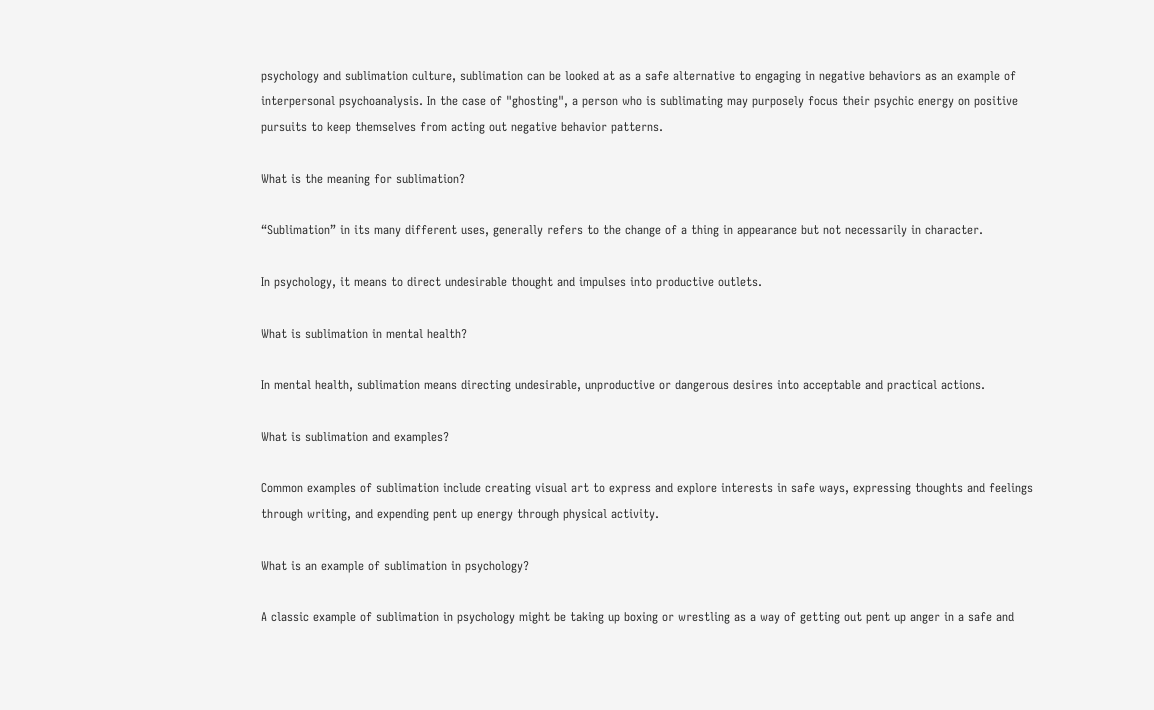psychology and sublimation culture, sublimation can be looked at as a safe alternative to engaging in negative behaviors as an example of interpersonal psychoanalysis. In the case of "ghosting", a person who is sublimating may purposely focus their psychic energy on positive pursuits to keep themselves from acting out negative behavior patterns.

What is the meaning for sublimation?

“Sublimation” in its many different uses, generally refers to the change of a thing in appearance but not necessarily in character.

In psychology, it means to direct undesirable thought and impulses into productive outlets.

What is sublimation in mental health?

In mental health, sublimation means directing undesirable, unproductive or dangerous desires into acceptable and practical actions.

What is sublimation and examples?

Common examples of sublimation include creating visual art to express and explore interests in safe ways, expressing thoughts and feelings through writing, and expending pent up energy through physical activity.

What is an example of sublimation in psychology?

A classic example of sublimation in psychology might be taking up boxing or wrestling as a way of getting out pent up anger in a safe and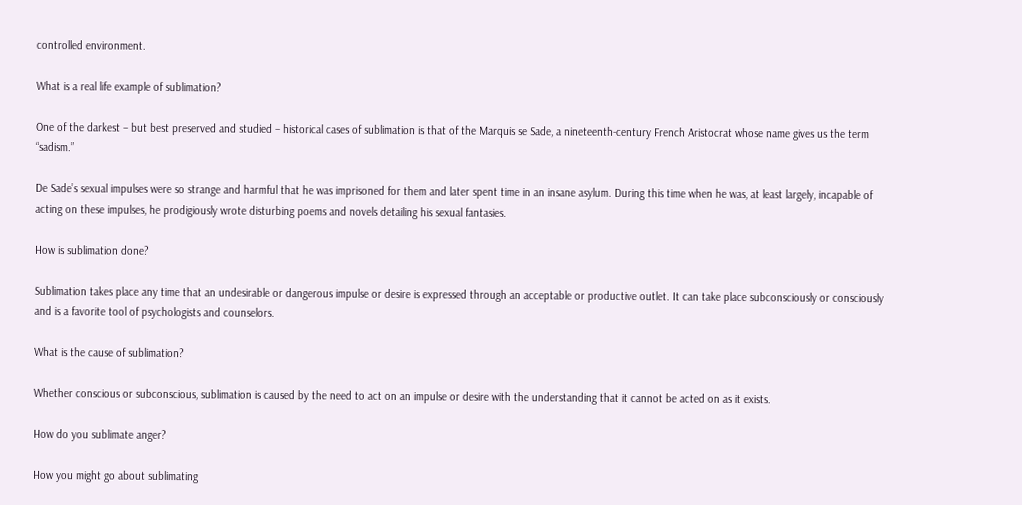controlled environment.

What is a real life example of sublimation?

One of the darkest – but best preserved and studied – historical cases of sublimation is that of the Marquis se Sade, a nineteenth-century French Aristocrat whose name gives us the term “sadism.”

De Sade’s sexual impulses were so strange and harmful that he was imprisoned for them and later spent time in an insane asylum. During this time when he was, at least largely, incapable of acting on these impulses, he prodigiously wrote disturbing poems and novels detailing his sexual fantasies.

How is sublimation done?

Sublimation takes place any time that an undesirable or dangerous impulse or desire is expressed through an acceptable or productive outlet. It can take place subconsciously or consciously and is a favorite tool of psychologists and counselors.

What is the cause of sublimation?

Whether conscious or subconscious, sublimation is caused by the need to act on an impulse or desire with the understanding that it cannot be acted on as it exists.

How do you sublimate anger?

How you might go about sublimating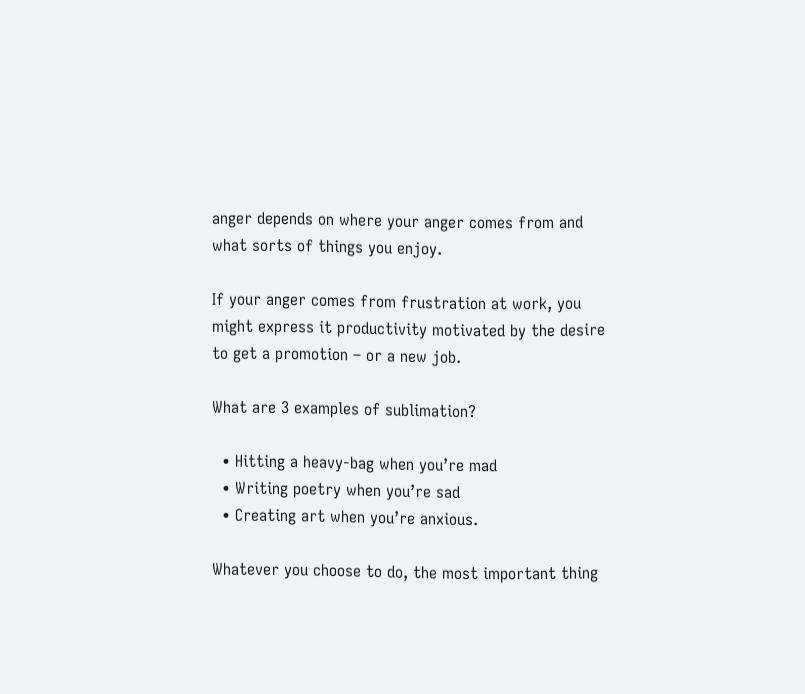anger depends on where your anger comes from and what sorts of things you enjoy.

If your anger comes from frustration at work, you might express it productivity motivated by the desire to get a promotion – or a new job.

What are 3 examples of sublimation?

  • Hitting a heavy-bag when you’re mad
  • Writing poetry when you’re sad
  • Creating art when you’re anxious.

Whatever you choose to do, the most important thing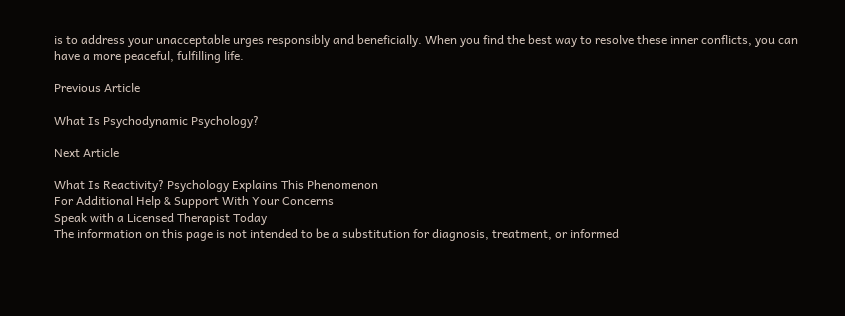is to address your unacceptable urges responsibly and beneficially. When you find the best way to resolve these inner conflicts, you can have a more peaceful, fulfilling life.

Previous Article

What Is Psychodynamic Psychology?

Next Article

What Is Reactivity? Psychology Explains This Phenomenon
For Additional Help & Support With Your Concerns
Speak with a Licensed Therapist Today
The information on this page is not intended to be a substitution for diagnosis, treatment, or informed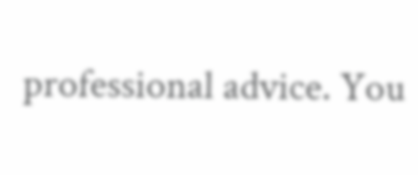professional advice. You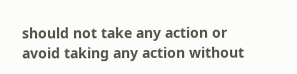should not take any action or avoid taking any action without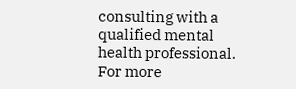consulting with a qualified mental health professional. For more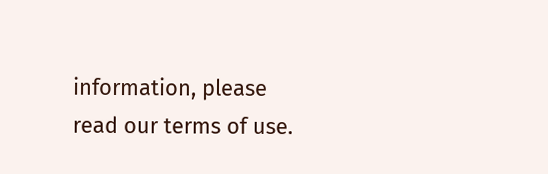information, please read our terms of use.